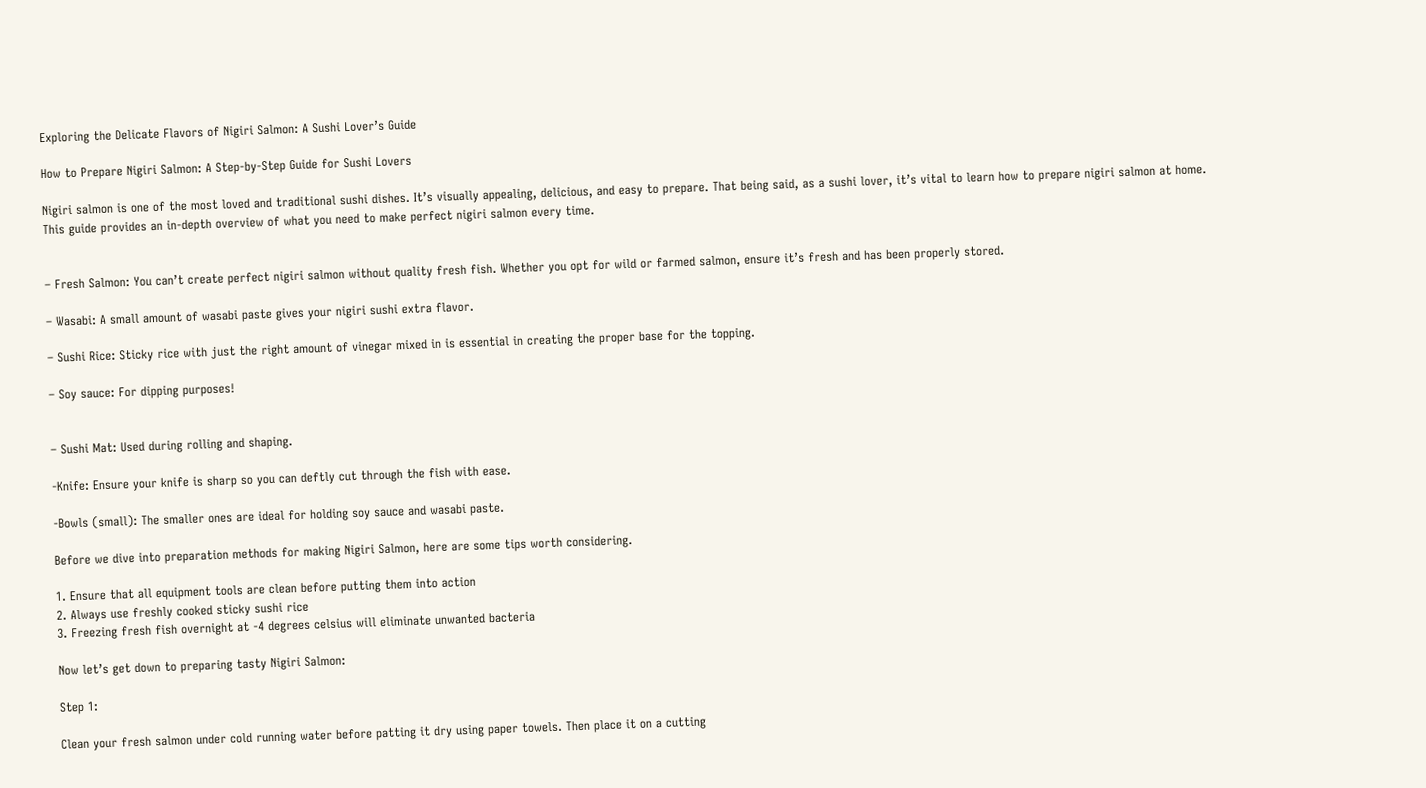Exploring the Delicate Flavors of Nigiri Salmon: A Sushi Lover’s Guide

How to Prepare Nigiri Salmon: A Step-by-Step Guide for Sushi Lovers

Nigiri salmon is one of the most loved and traditional sushi dishes. It’s visually appealing, delicious, and easy to prepare. That being said, as a sushi lover, it’s vital to learn how to prepare nigiri salmon at home. This guide provides an in-depth overview of what you need to make perfect nigiri salmon every time.


– Fresh Salmon: You can’t create perfect nigiri salmon without quality fresh fish. Whether you opt for wild or farmed salmon, ensure it’s fresh and has been properly stored.

– Wasabi: A small amount of wasabi paste gives your nigiri sushi extra flavor.

– Sushi Rice: Sticky rice with just the right amount of vinegar mixed in is essential in creating the proper base for the topping.

– Soy sauce: For dipping purposes!


– Sushi Mat: Used during rolling and shaping.

-Knife: Ensure your knife is sharp so you can deftly cut through the fish with ease.

-Bowls (small): The smaller ones are ideal for holding soy sauce and wasabi paste.

Before we dive into preparation methods for making Nigiri Salmon, here are some tips worth considering.

1. Ensure that all equipment tools are clean before putting them into action
2. Always use freshly cooked sticky sushi rice
3. Freezing fresh fish overnight at -4 degrees celsius will eliminate unwanted bacteria

Now let’s get down to preparing tasty Nigiri Salmon:

Step 1:

Clean your fresh salmon under cold running water before patting it dry using paper towels. Then place it on a cutting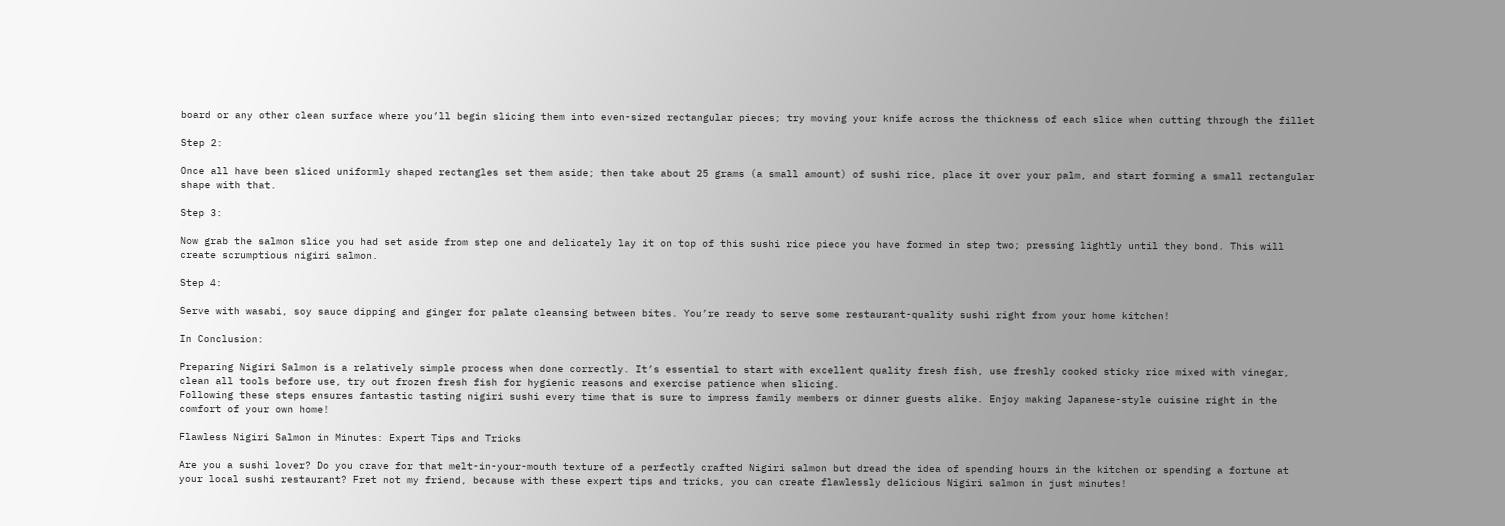board or any other clean surface where you’ll begin slicing them into even-sized rectangular pieces; try moving your knife across the thickness of each slice when cutting through the fillet

Step 2:

Once all have been sliced uniformly shaped rectangles set them aside; then take about 25 grams (a small amount) of sushi rice, place it over your palm, and start forming a small rectangular shape with that.

Step 3:

Now grab the salmon slice you had set aside from step one and delicately lay it on top of this sushi rice piece you have formed in step two; pressing lightly until they bond. This will create scrumptious nigiri salmon.

Step 4:

Serve with wasabi, soy sauce dipping and ginger for palate cleansing between bites. You’re ready to serve some restaurant-quality sushi right from your home kitchen!

In Conclusion:

Preparing Nigiri Salmon is a relatively simple process when done correctly. It’s essential to start with excellent quality fresh fish, use freshly cooked sticky rice mixed with vinegar, clean all tools before use, try out frozen fresh fish for hygienic reasons and exercise patience when slicing.
Following these steps ensures fantastic tasting nigiri sushi every time that is sure to impress family members or dinner guests alike. Enjoy making Japanese-style cuisine right in the comfort of your own home!

Flawless Nigiri Salmon in Minutes: Expert Tips and Tricks

Are you a sushi lover? Do you crave for that melt-in-your-mouth texture of a perfectly crafted Nigiri salmon but dread the idea of spending hours in the kitchen or spending a fortune at your local sushi restaurant? Fret not my friend, because with these expert tips and tricks, you can create flawlessly delicious Nigiri salmon in just minutes!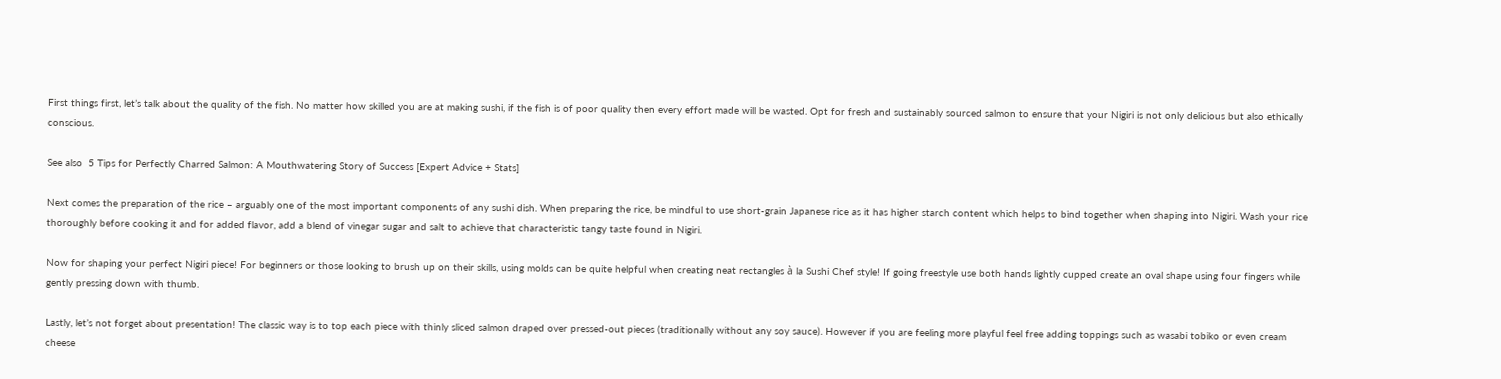First things first, let’s talk about the quality of the fish. No matter how skilled you are at making sushi, if the fish is of poor quality then every effort made will be wasted. Opt for fresh and sustainably sourced salmon to ensure that your Nigiri is not only delicious but also ethically conscious.

See also  5 Tips for Perfectly Charred Salmon: A Mouthwatering Story of Success [Expert Advice + Stats]

Next comes the preparation of the rice – arguably one of the most important components of any sushi dish. When preparing the rice, be mindful to use short-grain Japanese rice as it has higher starch content which helps to bind together when shaping into Nigiri. Wash your rice thoroughly before cooking it and for added flavor, add a blend of vinegar sugar and salt to achieve that characteristic tangy taste found in Nigiri.

Now for shaping your perfect Nigiri piece! For beginners or those looking to brush up on their skills, using molds can be quite helpful when creating neat rectangles à la Sushi Chef style! If going freestyle use both hands lightly cupped create an oval shape using four fingers while gently pressing down with thumb.

Lastly, let’s not forget about presentation! The classic way is to top each piece with thinly sliced salmon draped over pressed-out pieces (traditionally without any soy sauce). However if you are feeling more playful feel free adding toppings such as wasabi tobiko or even cream cheese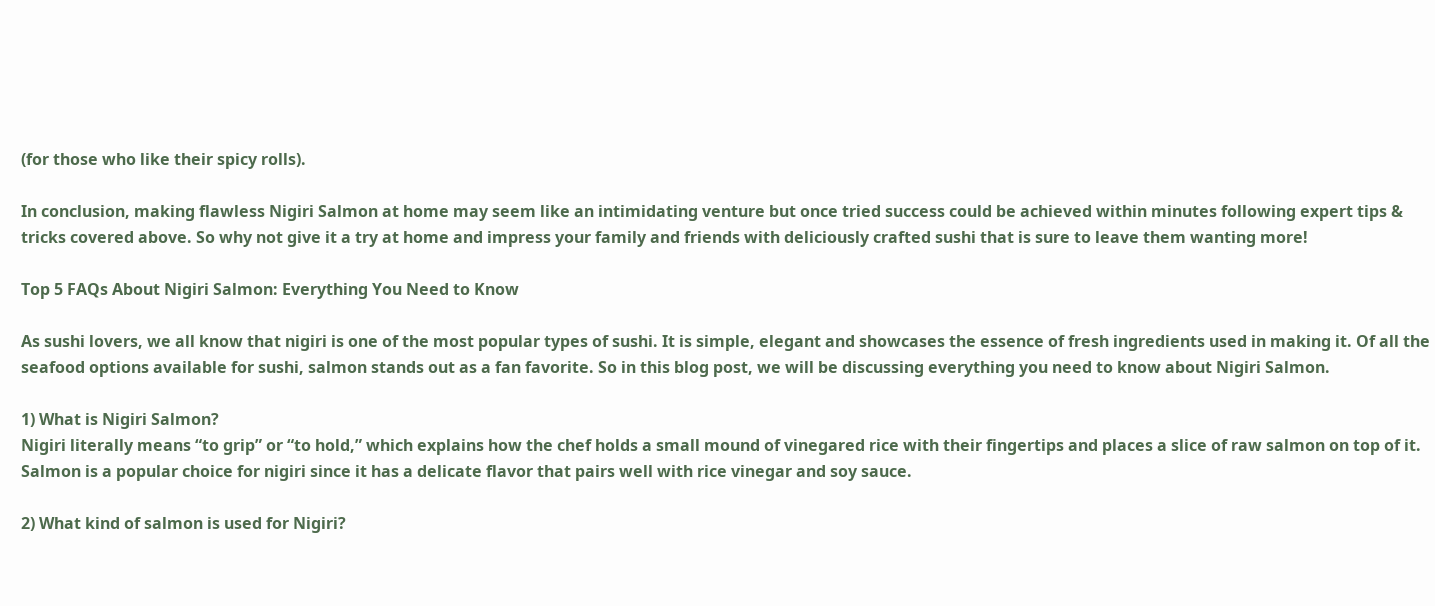(for those who like their spicy rolls).

In conclusion, making flawless Nigiri Salmon at home may seem like an intimidating venture but once tried success could be achieved within minutes following expert tips & tricks covered above. So why not give it a try at home and impress your family and friends with deliciously crafted sushi that is sure to leave them wanting more!

Top 5 FAQs About Nigiri Salmon: Everything You Need to Know

As sushi lovers, we all know that nigiri is one of the most popular types of sushi. It is simple, elegant and showcases the essence of fresh ingredients used in making it. Of all the seafood options available for sushi, salmon stands out as a fan favorite. So in this blog post, we will be discussing everything you need to know about Nigiri Salmon.

1) What is Nigiri Salmon?
Nigiri literally means “to grip” or “to hold,” which explains how the chef holds a small mound of vinegared rice with their fingertips and places a slice of raw salmon on top of it. Salmon is a popular choice for nigiri since it has a delicate flavor that pairs well with rice vinegar and soy sauce.

2) What kind of salmon is used for Nigiri?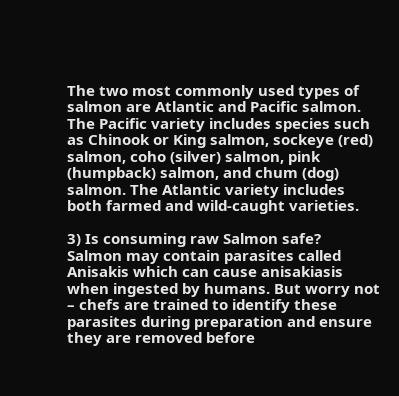The two most commonly used types of salmon are Atlantic and Pacific salmon. The Pacific variety includes species such as Chinook or King salmon, sockeye (red) salmon, coho (silver) salmon, pink (humpback) salmon, and chum (dog) salmon. The Atlantic variety includes both farmed and wild-caught varieties.

3) Is consuming raw Salmon safe?
Salmon may contain parasites called Anisakis which can cause anisakiasis when ingested by humans. But worry not – chefs are trained to identify these parasites during preparation and ensure they are removed before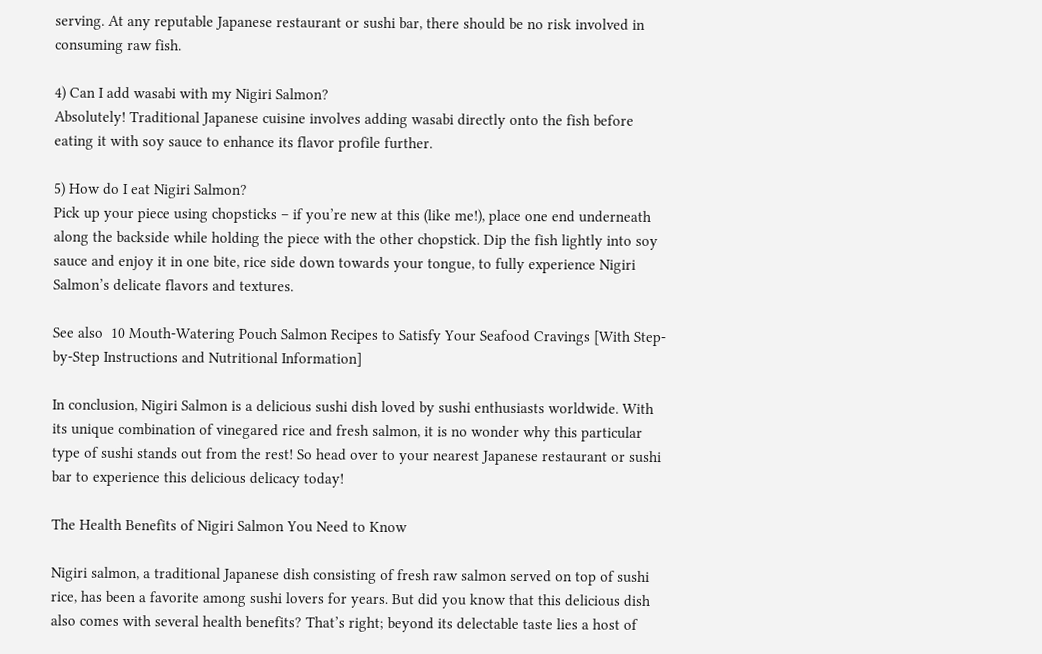serving. At any reputable Japanese restaurant or sushi bar, there should be no risk involved in consuming raw fish.

4) Can I add wasabi with my Nigiri Salmon?
Absolutely! Traditional Japanese cuisine involves adding wasabi directly onto the fish before eating it with soy sauce to enhance its flavor profile further.

5) How do I eat Nigiri Salmon?
Pick up your piece using chopsticks – if you’re new at this (like me!), place one end underneath along the backside while holding the piece with the other chopstick. Dip the fish lightly into soy sauce and enjoy it in one bite, rice side down towards your tongue, to fully experience Nigiri Salmon’s delicate flavors and textures.

See also  10 Mouth-Watering Pouch Salmon Recipes to Satisfy Your Seafood Cravings [With Step-by-Step Instructions and Nutritional Information]

In conclusion, Nigiri Salmon is a delicious sushi dish loved by sushi enthusiasts worldwide. With its unique combination of vinegared rice and fresh salmon, it is no wonder why this particular type of sushi stands out from the rest! So head over to your nearest Japanese restaurant or sushi bar to experience this delicious delicacy today!

The Health Benefits of Nigiri Salmon You Need to Know

Nigiri salmon, a traditional Japanese dish consisting of fresh raw salmon served on top of sushi rice, has been a favorite among sushi lovers for years. But did you know that this delicious dish also comes with several health benefits? That’s right; beyond its delectable taste lies a host of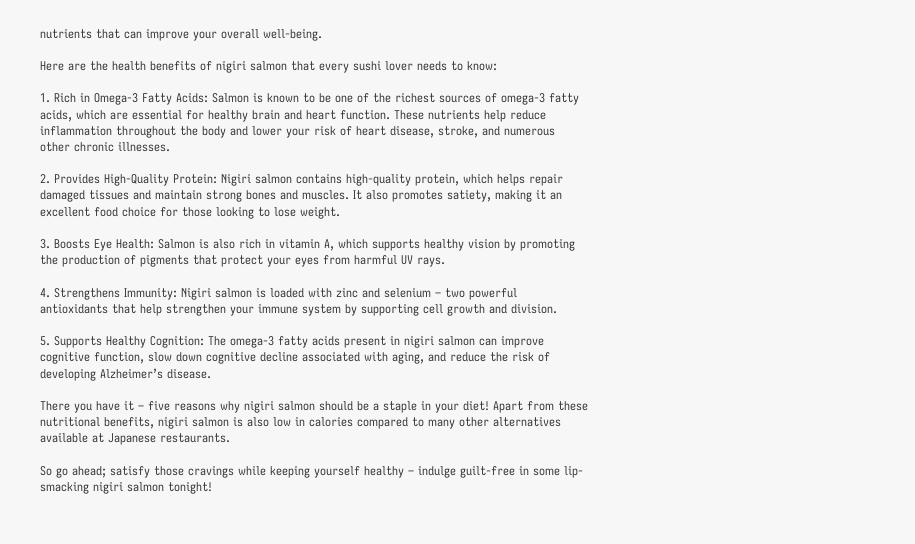nutrients that can improve your overall well-being.

Here are the health benefits of nigiri salmon that every sushi lover needs to know:

1. Rich in Omega-3 Fatty Acids: Salmon is known to be one of the richest sources of omega-3 fatty acids, which are essential for healthy brain and heart function. These nutrients help reduce inflammation throughout the body and lower your risk of heart disease, stroke, and numerous other chronic illnesses.

2. Provides High-Quality Protein: Nigiri salmon contains high-quality protein, which helps repair damaged tissues and maintain strong bones and muscles. It also promotes satiety, making it an excellent food choice for those looking to lose weight.

3. Boosts Eye Health: Salmon is also rich in vitamin A, which supports healthy vision by promoting the production of pigments that protect your eyes from harmful UV rays.

4. Strengthens Immunity: Nigiri salmon is loaded with zinc and selenium – two powerful antioxidants that help strengthen your immune system by supporting cell growth and division.

5. Supports Healthy Cognition: The omega-3 fatty acids present in nigiri salmon can improve cognitive function, slow down cognitive decline associated with aging, and reduce the risk of developing Alzheimer’s disease.

There you have it – five reasons why nigiri salmon should be a staple in your diet! Apart from these nutritional benefits, nigiri salmon is also low in calories compared to many other alternatives available at Japanese restaurants.

So go ahead; satisfy those cravings while keeping yourself healthy – indulge guilt-free in some lip-smacking nigiri salmon tonight!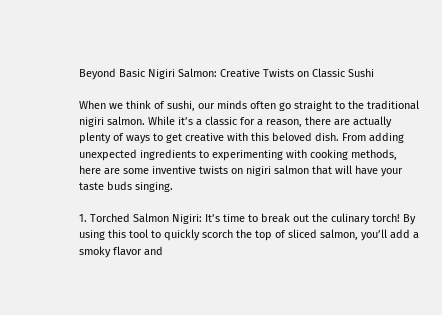Beyond Basic Nigiri Salmon: Creative Twists on Classic Sushi

When we think of sushi, our minds often go straight to the traditional nigiri salmon. While it’s a classic for a reason, there are actually plenty of ways to get creative with this beloved dish. From adding unexpected ingredients to experimenting with cooking methods, here are some inventive twists on nigiri salmon that will have your taste buds singing.

1. Torched Salmon Nigiri: It’s time to break out the culinary torch! By using this tool to quickly scorch the top of sliced salmon, you’ll add a smoky flavor and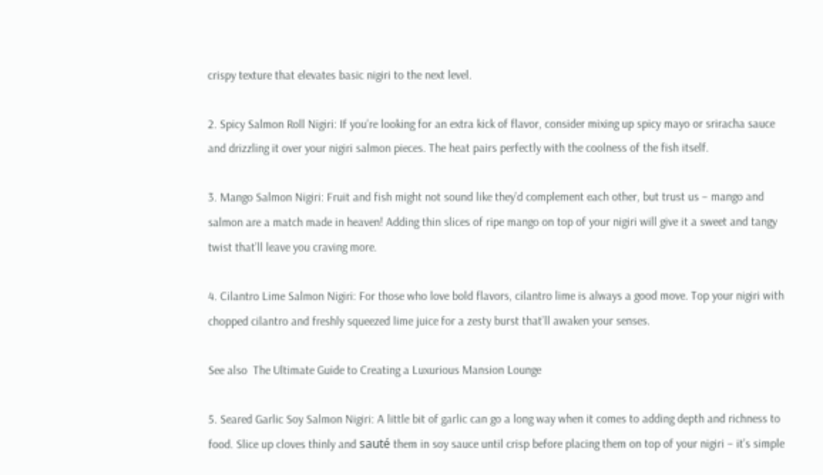crispy texture that elevates basic nigiri to the next level.

2. Spicy Salmon Roll Nigiri: If you’re looking for an extra kick of flavor, consider mixing up spicy mayo or sriracha sauce and drizzling it over your nigiri salmon pieces. The heat pairs perfectly with the coolness of the fish itself.

3. Mango Salmon Nigiri: Fruit and fish might not sound like they’d complement each other, but trust us – mango and salmon are a match made in heaven! Adding thin slices of ripe mango on top of your nigiri will give it a sweet and tangy twist that’ll leave you craving more.

4. Cilantro Lime Salmon Nigiri: For those who love bold flavors, cilantro lime is always a good move. Top your nigiri with chopped cilantro and freshly squeezed lime juice for a zesty burst that’ll awaken your senses.

See also  The Ultimate Guide to Creating a Luxurious Mansion Lounge

5. Seared Garlic Soy Salmon Nigiri: A little bit of garlic can go a long way when it comes to adding depth and richness to food. Slice up cloves thinly and sauté them in soy sauce until crisp before placing them on top of your nigiri – it’s simple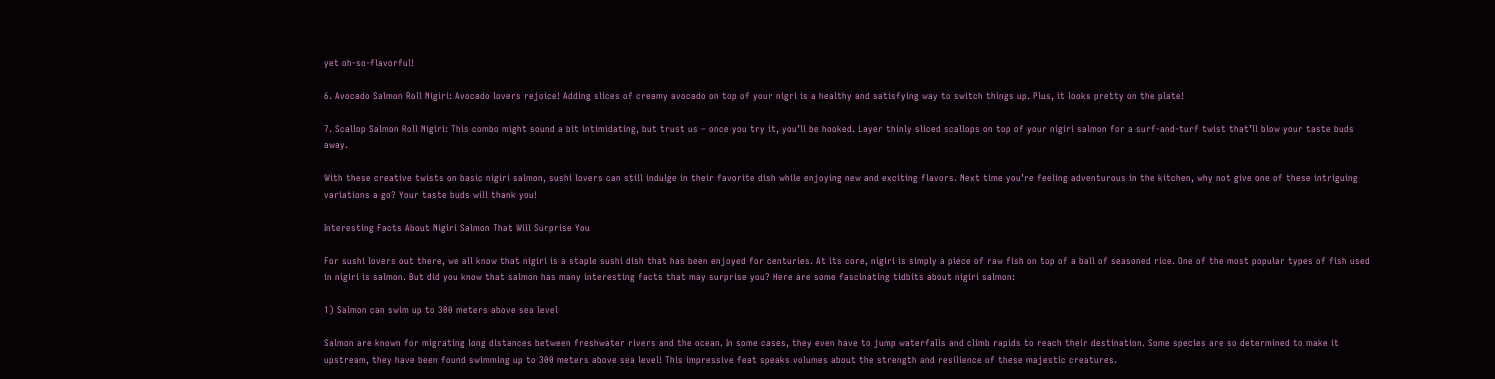yet oh-so-flavorful!

6. Avocado Salmon Roll Nigiri: Avocado lovers rejoice! Adding slices of creamy avocado on top of your nigri is a healthy and satisfying way to switch things up. Plus, it looks pretty on the plate!

7. Scallop Salmon Roll Nigiri: This combo might sound a bit intimidating, but trust us – once you try it, you’ll be hooked. Layer thinly sliced scallops on top of your nigiri salmon for a surf-and-turf twist that’ll blow your taste buds away.

With these creative twists on basic nigiri salmon, sushi lovers can still indulge in their favorite dish while enjoying new and exciting flavors. Next time you’re feeling adventurous in the kitchen, why not give one of these intriguing variations a go? Your taste buds will thank you!

Interesting Facts About Nigiri Salmon That Will Surprise You

For sushi lovers out there, we all know that nigiri is a staple sushi dish that has been enjoyed for centuries. At its core, nigiri is simply a piece of raw fish on top of a ball of seasoned rice. One of the most popular types of fish used in nigiri is salmon. But did you know that salmon has many interesting facts that may surprise you? Here are some fascinating tidbits about nigiri salmon:

1) Salmon can swim up to 300 meters above sea level

Salmon are known for migrating long distances between freshwater rivers and the ocean. In some cases, they even have to jump waterfalls and climb rapids to reach their destination. Some species are so determined to make it upstream, they have been found swimming up to 300 meters above sea level! This impressive feat speaks volumes about the strength and resilience of these majestic creatures.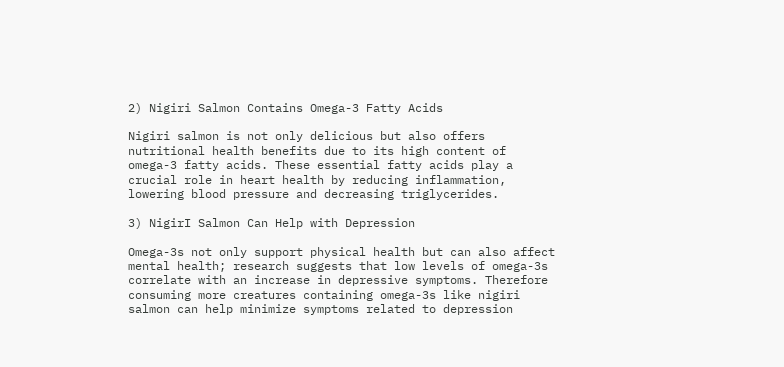2) Nigiri Salmon Contains Omega-3 Fatty Acids

Nigiri salmon is not only delicious but also offers nutritional health benefits due to its high content of omega-3 fatty acids. These essential fatty acids play a crucial role in heart health by reducing inflammation, lowering blood pressure and decreasing triglycerides.

3) NigirI Salmon Can Help with Depression

Omega-3s not only support physical health but can also affect mental health; research suggests that low levels of omega-3s correlate with an increase in depressive symptoms. Therefore consuming more creatures containing omega-3s like nigiri salmon can help minimize symptoms related to depression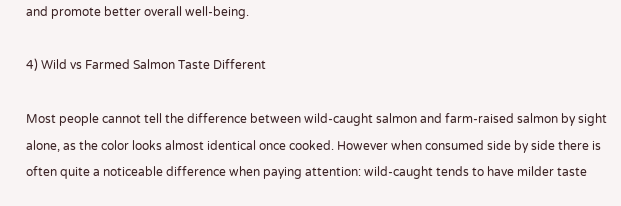and promote better overall well-being.

4) Wild vs Farmed Salmon Taste Different

Most people cannot tell the difference between wild-caught salmon and farm-raised salmon by sight alone, as the color looks almost identical once cooked. However when consumed side by side there is often quite a noticeable difference when paying attention: wild-caught tends to have milder taste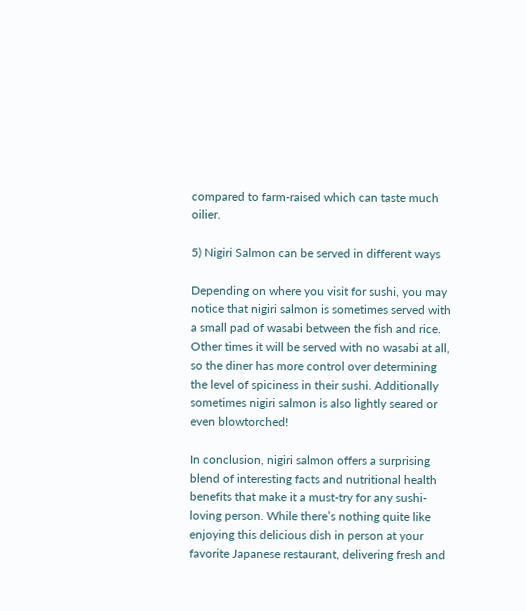compared to farm-raised which can taste much oilier.

5) Nigiri Salmon can be served in different ways

Depending on where you visit for sushi, you may notice that nigiri salmon is sometimes served with a small pad of wasabi between the fish and rice. Other times it will be served with no wasabi at all, so the diner has more control over determining the level of spiciness in their sushi. Additionally sometimes nigiri salmon is also lightly seared or even blowtorched!

In conclusion, nigiri salmon offers a surprising blend of interesting facts and nutritional health benefits that make it a must-try for any sushi-loving person. While there’s nothing quite like enjoying this delicious dish in person at your favorite Japanese restaurant, delivering fresh and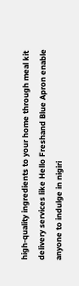high-quality ingredients to your home through meal kit delivery services like Hello Freshand Blue Apron enable anyone to indulge in nigiri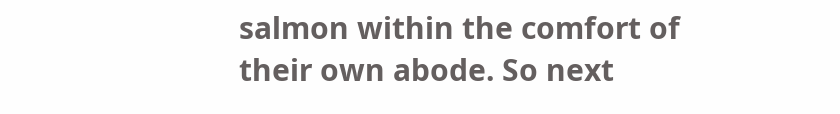salmon within the comfort of their own abode. So next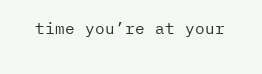time you’re at your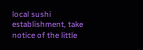local sushi establishment, take notice of the little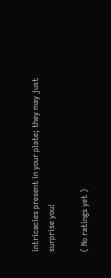intricacies present in your plate; they may just surprise you!

( No ratings yet )